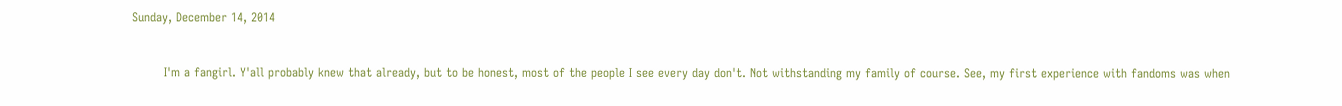Sunday, December 14, 2014


        I'm a fangirl. Y'all probably knew that already, but to be honest, most of the people I see every day don't. Not withstanding my family of course. See, my first experience with fandoms was when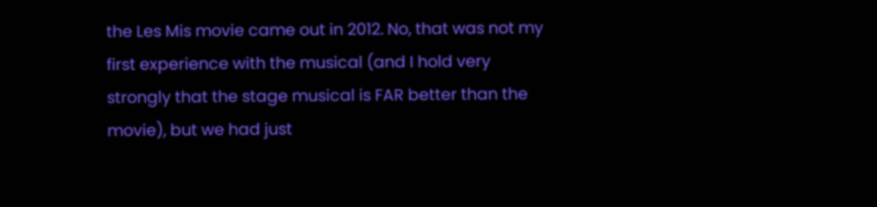the Les Mis movie came out in 2012. No, that was not my first experience with the musical (and I hold very strongly that the stage musical is FAR better than the movie), but we had just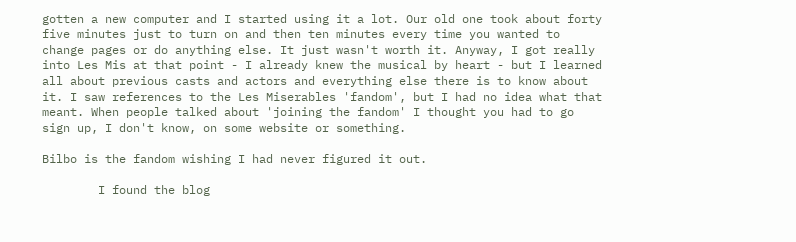gotten a new computer and I started using it a lot. Our old one took about forty five minutes just to turn on and then ten minutes every time you wanted to change pages or do anything else. It just wasn't worth it. Anyway, I got really into Les Mis at that point - I already knew the musical by heart - but I learned all about previous casts and actors and everything else there is to know about it. I saw references to the Les Miserables 'fandom', but I had no idea what that meant. When people talked about 'joining the fandom' I thought you had to go sign up, I don't know, on some website or something.

Bilbo is the fandom wishing I had never figured it out.

        I found the blog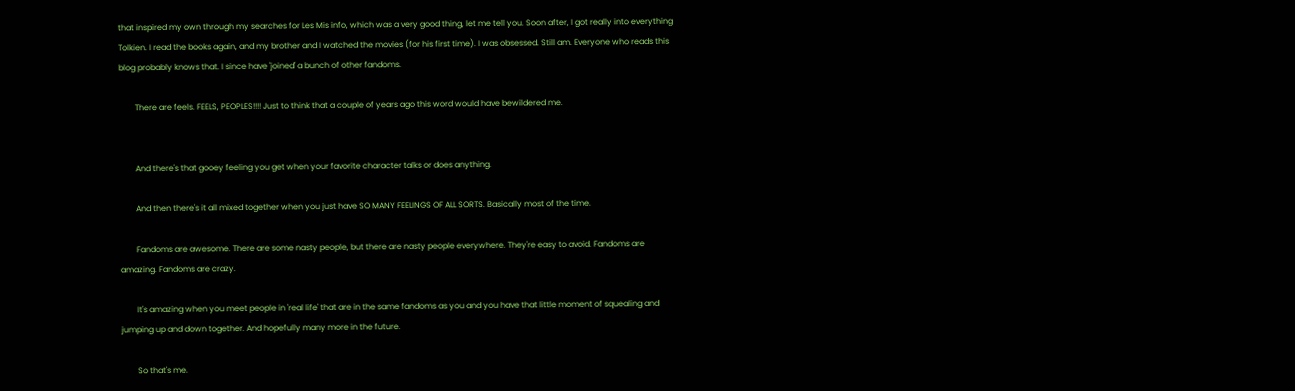that inspired my own through my searches for Les Mis info, which was a very good thing, let me tell you. Soon after, I got really into everything Tolkien. I read the books again, and my brother and I watched the movies (for his first time). I was obsessed. Still am. Everyone who reads this blog probably knows that. I since have 'joined' a bunch of other fandoms.

        There are feels. FEELS, PEOPLES!!!! Just to think that a couple of years ago this word would have bewildered me.


        And there's that gooey feeling you get when your favorite character talks or does anything.

        And then there's it all mixed together when you just have SO MANY FEELINGS OF ALL SORTS. Basically most of the time.

        Fandoms are awesome. There are some nasty people, but there are nasty people everywhere. They're easy to avoid. Fandoms are amazing. Fandoms are crazy.

        It's amazing when you meet people in 'real life' that are in the same fandoms as you and you have that little moment of squealing and jumping up and down together. And hopefully many more in the future.

        So that's me.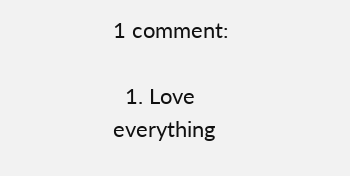1 comment:

  1. Love everything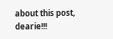about this post, dearie!!!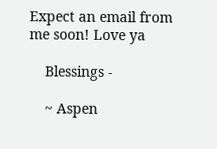Expect an email from me soon! Love ya

    Blessings -

    ~ Aspen